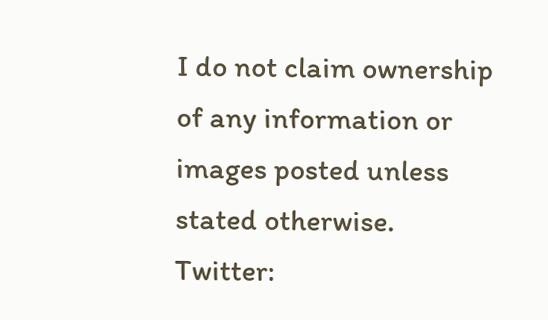I do not claim ownership of any information or images posted unless stated otherwise.
Twitter: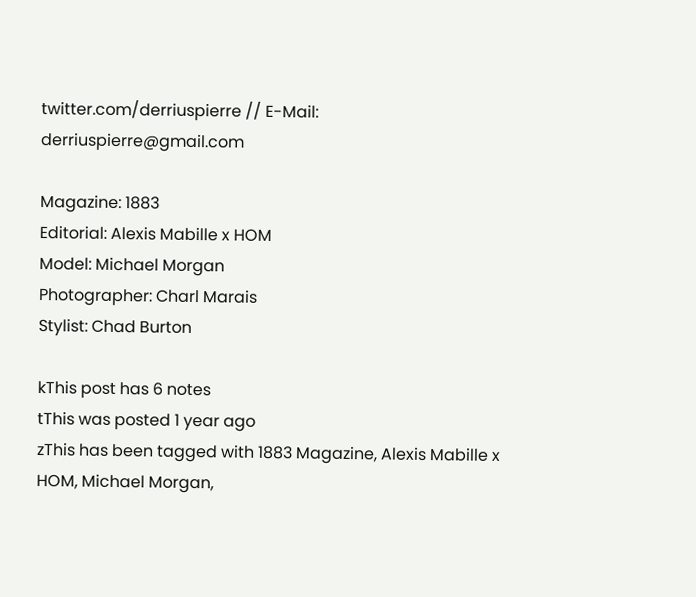twitter.com/derriuspierre // E-Mail: derriuspierre@gmail.com

Magazine: 1883
Editorial: Alexis Mabille x HOM
Model: Michael Morgan
Photographer: Charl Marais
Stylist: Chad Burton

kThis post has 6 notes
tThis was posted 1 year ago
zThis has been tagged with 1883 Magazine, Alexis Mabille x HOM, Michael Morgan,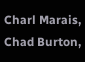Charl Marais, Chad Burton,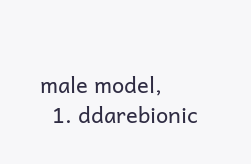male model,
  1. ddarebionic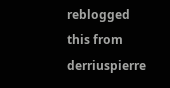reblogged this from derriuspierre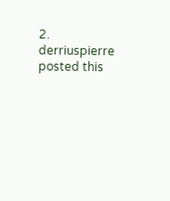2. derriuspierre posted this